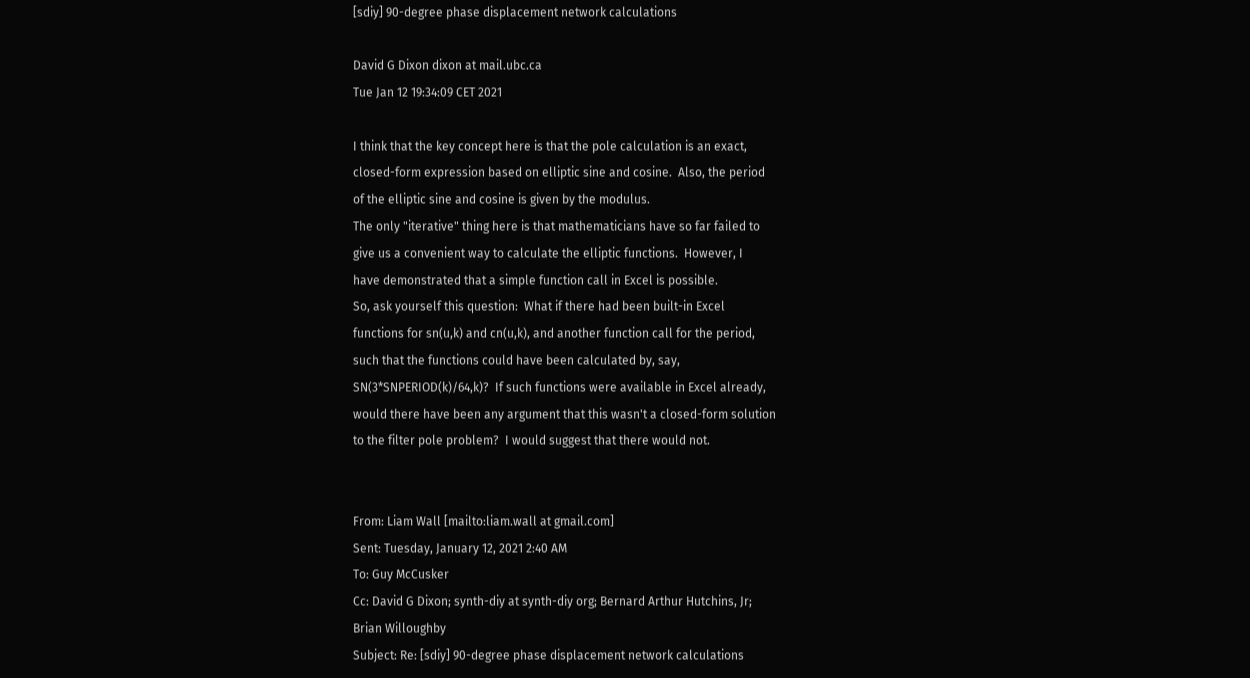[sdiy] 90-degree phase displacement network calculations

David G Dixon dixon at mail.ubc.ca
Tue Jan 12 19:34:09 CET 2021

I think that the key concept here is that the pole calculation is an exact,
closed-form expression based on elliptic sine and cosine.  Also, the period
of the elliptic sine and cosine is given by the modulus.
The only "iterative" thing here is that mathematicians have so far failed to
give us a convenient way to calculate the elliptic functions.  However, I
have demonstrated that a simple function call in Excel is possible.
So, ask yourself this question:  What if there had been built-in Excel
functions for sn(u,k) and cn(u,k), and another function call for the period,
such that the functions could have been calculated by, say,
SN(3*SNPERIOD(k)/64,k)?  If such functions were available in Excel already,
would there have been any argument that this wasn't a closed-form solution
to the filter pole problem?  I would suggest that there would not.


From: Liam Wall [mailto:liam.wall at gmail.com]
Sent: Tuesday, January 12, 2021 2:40 AM
To: Guy McCusker
Cc: David G Dixon; synth-diy at synth-diy org; Bernard Arthur Hutchins, Jr;
Brian Willoughby
Subject: Re: [sdiy] 90-degree phase displacement network calculations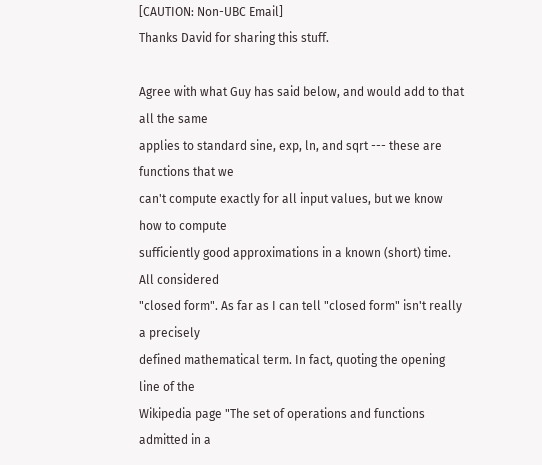[CAUTION: Non-UBC Email]
Thanks David for sharing this stuff.

Agree with what Guy has said below, and would add to that all the same
applies to standard sine, exp, ln, and sqrt --- these are functions that we
can't compute exactly for all input values, but we know how to compute
sufficiently good approximations in a known (short) time. All considered
"closed form". As far as I can tell "closed form" isn't really a precisely
defined mathematical term. In fact, quoting the opening line of the
Wikipedia page "The set of operations and functions admitted in a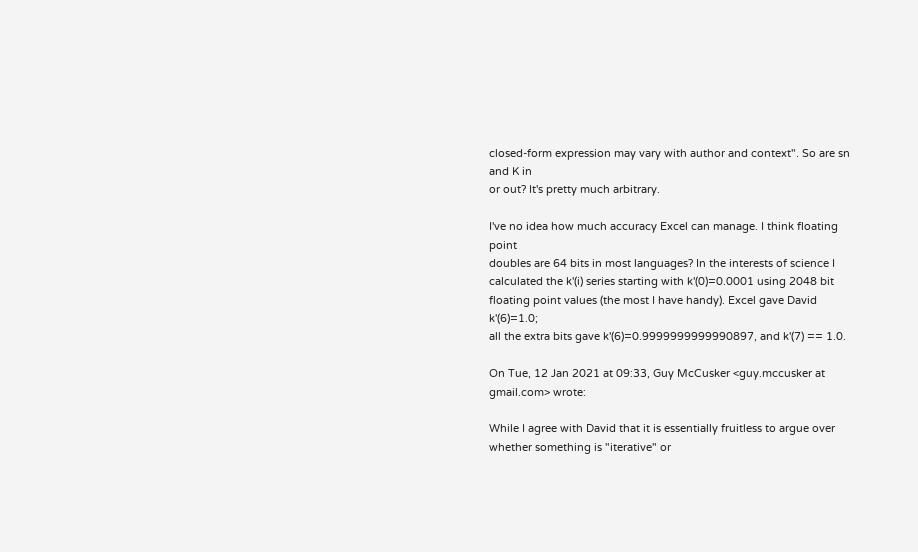closed-form expression may vary with author and context". So are sn and K in
or out? It's pretty much arbitrary.

I've no idea how much accuracy Excel can manage. I think floating point
doubles are 64 bits in most languages? In the interests of science I
calculated the k'(i) series starting with k'(0)=0.0001 using 2048 bit
floating point values (the most I have handy). Excel gave David k'(6)=1.0;
all the extra bits gave k'(6)=0.9999999999990897, and k'(7) == 1.0.

On Tue, 12 Jan 2021 at 09:33, Guy McCusker <guy.mccusker at gmail.com> wrote:

While I agree with David that it is essentially fruitless to argue over
whether something is "iterative" or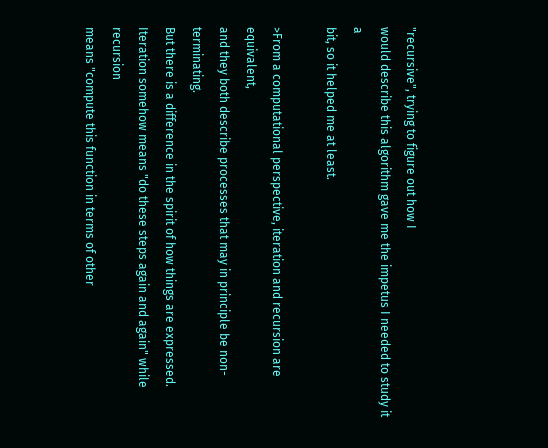"recursive", trying to figure out how I
would describe this algorithm gave me the impetus I needed to study it a
bit, so it helped me at least.

>From a computational perspective, iteration and recursion are equivalent,
and they both describe processes that may in principle be non-terminating.
But there is a difference in the spirit of how things are expressed.
Iteration somehow means "do these steps again and again" while recursion
means "compute this function in terms of other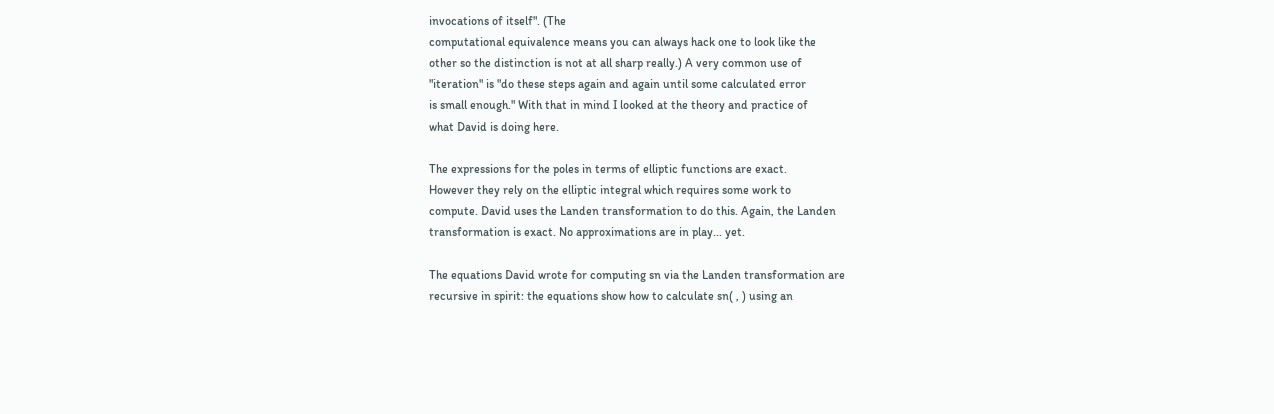invocations of itself". (The
computational equivalence means you can always hack one to look like the
other so the distinction is not at all sharp really.) A very common use of
"iteration" is "do these steps again and again until some calculated error
is small enough." With that in mind I looked at the theory and practice of
what David is doing here.

The expressions for the poles in terms of elliptic functions are exact.
However they rely on the elliptic integral which requires some work to
compute. David uses the Landen transformation to do this. Again, the Landen
transformation is exact. No approximations are in play... yet.

The equations David wrote for computing sn via the Landen transformation are
recursive in spirit: the equations show how to calculate sn( , ) using an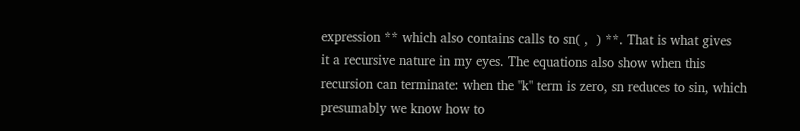expression ** which also contains calls to sn( ,  ) **. That is what gives
it a recursive nature in my eyes. The equations also show when this
recursion can terminate: when the "k" term is zero, sn reduces to sin, which
presumably we know how to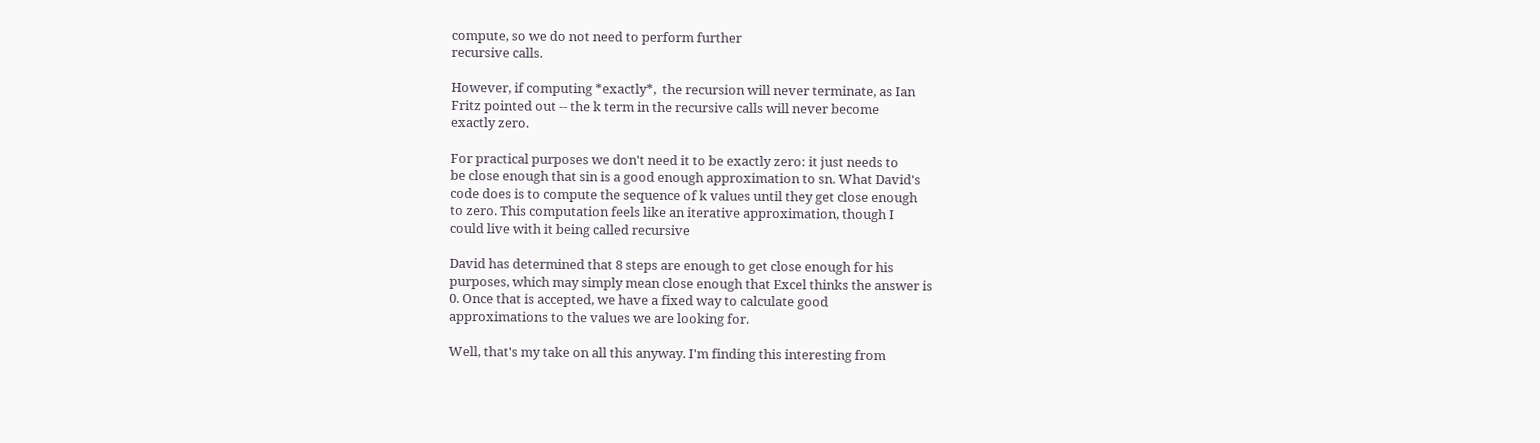compute, so we do not need to perform further
recursive calls.

However, if computing *exactly*,  the recursion will never terminate, as Ian
Fritz pointed out -- the k term in the recursive calls will never become
exactly zero.

For practical purposes we don't need it to be exactly zero: it just needs to
be close enough that sin is a good enough approximation to sn. What David's
code does is to compute the sequence of k values until they get close enough
to zero. This computation feels like an iterative approximation, though I
could live with it being called recursive

David has determined that 8 steps are enough to get close enough for his
purposes, which may simply mean close enough that Excel thinks the answer is
0. Once that is accepted, we have a fixed way to calculate good
approximations to the values we are looking for.

Well, that's my take on all this anyway. I'm finding this interesting from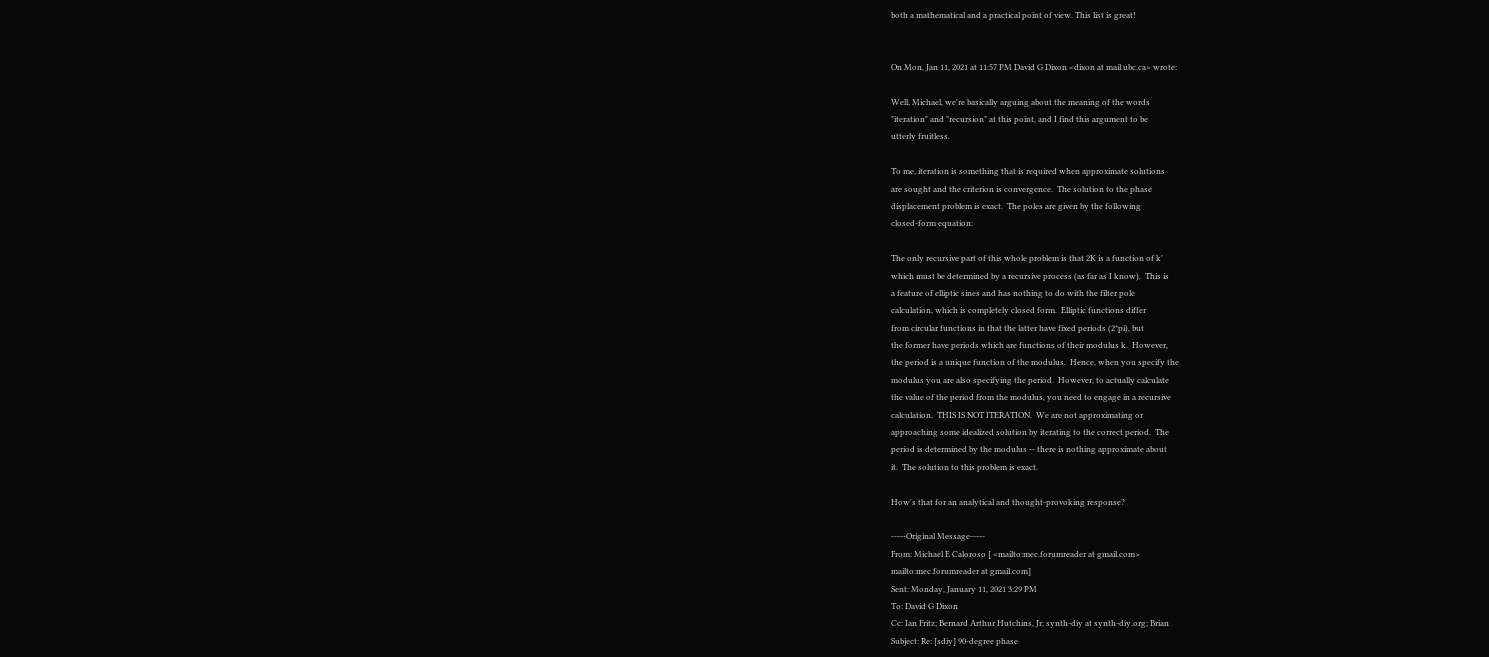both a mathematical and a practical point of view. This list is great!


On Mon, Jan 11, 2021 at 11:57 PM David G Dixon <dixon at mail.ubc.ca> wrote:

Well, Michael, we're basically arguing about the meaning of the words
"iteration" and "recursion" at this point, and I find this argument to be
utterly fruitless.

To me, iteration is something that is required when approximate solutions
are sought and the criterion is convergence.  The solution to the phase
displacement problem is exact.  The poles are given by the following
closed-form equation:

The only recursive part of this whole problem is that 2K is a function of k'
which must be determined by a recursive process (as far as I know).  This is
a feature of elliptic sines and has nothing to do with the filter pole
calculation, which is completely closed form.  Elliptic functions differ
from circular functions in that the latter have fixed periods (2*pi), but
the former have periods which are functions of their modulus k.  However,
the period is a unique function of the modulus.  Hence, when you specify the
modulus you are also specifying the period.  However, to actually calculate
the value of the period from the modulus, you need to engage in a recursive
calculation.  THIS IS NOT ITERATION.  We are not approximating or
approaching some idealized solution by iterating to the correct period.  The
period is determined by the modulus -- there is nothing approximate about
it.  The solution to this problem is exact.

How's that for an analytical and thought-provoking response?

-----Original Message-----
From: Michael E Caloroso [ <mailto:mec.forumreader at gmail.com>
mailto:mec.forumreader at gmail.com]
Sent: Monday, January 11, 2021 3:29 PM
To: David G Dixon
Cc: Ian Fritz; Bernard Arthur Hutchins, Jr; synth-diy at synth-diy.org; Brian
Subject: Re: [sdiy] 90-degree phase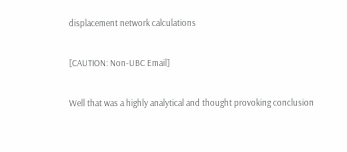displacement network calculations

[CAUTION: Non-UBC Email]

Well that was a highly analytical and thought provoking conclusion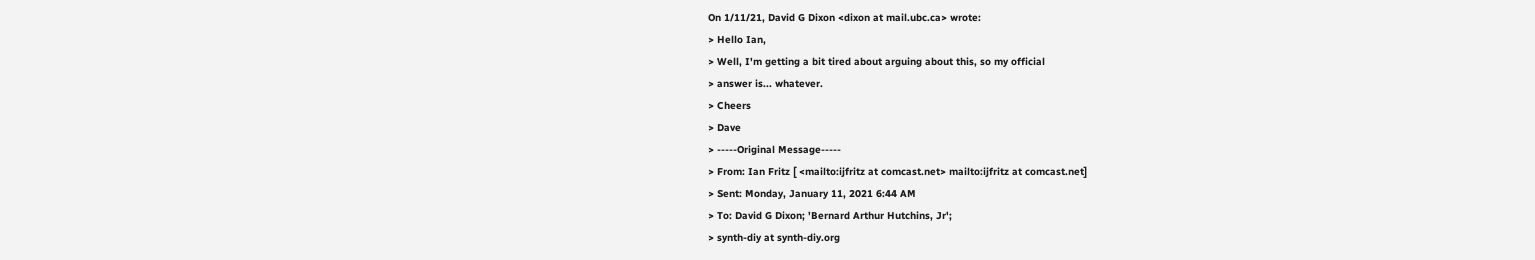On 1/11/21, David G Dixon <dixon at mail.ubc.ca> wrote:
> Hello Ian,
> Well, I'm getting a bit tired about arguing about this, so my official
> answer is... whatever.
> Cheers
> Dave
> -----Original Message-----
> From: Ian Fritz [ <mailto:ijfritz at comcast.net> mailto:ijfritz at comcast.net]
> Sent: Monday, January 11, 2021 6:44 AM
> To: David G Dixon; 'Bernard Arthur Hutchins, Jr';
> synth-diy at synth-diy.org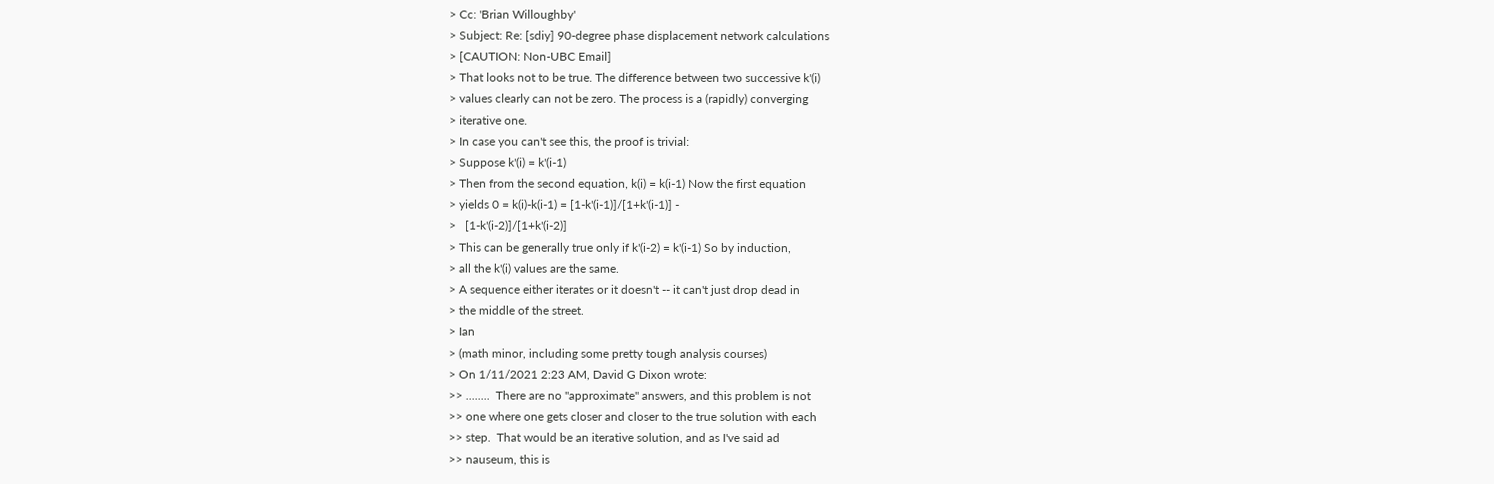> Cc: 'Brian Willoughby'
> Subject: Re: [sdiy] 90-degree phase displacement network calculations
> [CAUTION: Non-UBC Email]
> That looks not to be true. The difference between two successive k'(i)
> values clearly can not be zero. The process is a (rapidly) converging
> iterative one.
> In case you can't see this, the proof is trivial:
> Suppose k'(i) = k'(i-1)
> Then from the second equation, k(i) = k(i-1) Now the first equation
> yields 0 = k(i)-k(i-1) = [1-k'(i-1)]/[1+k'(i-1)] -
>   [1-k'(i-2)]/[1+k'(i-2)]
> This can be generally true only if k'(i-2) = k'(i-1) So by induction,
> all the k'(i) values are the same.
> A sequence either iterates or it doesn't -- it can't just drop dead in
> the middle of the street.
> Ian
> (math minor, including some pretty tough analysis courses)
> On 1/11/2021 2:23 AM, David G Dixon wrote:
>> ........  There are no "approximate" answers, and this problem is not
>> one where one gets closer and closer to the true solution with each
>> step.  That would be an iterative solution, and as I've said ad
>> nauseum, this is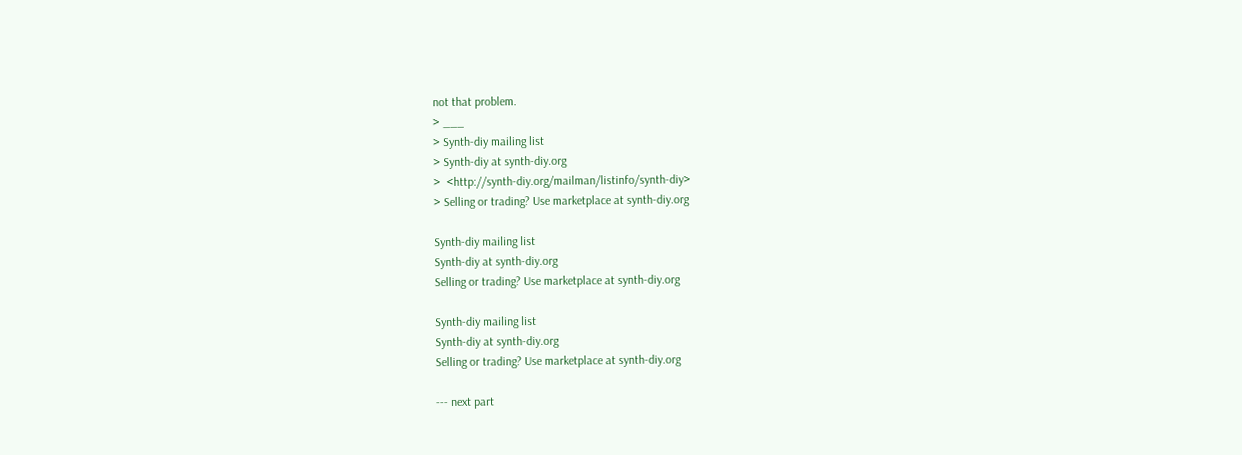not that problem.
> ___
> Synth-diy mailing list
> Synth-diy at synth-diy.org
>  <http://synth-diy.org/mailman/listinfo/synth-diy>
> Selling or trading? Use marketplace at synth-diy.org

Synth-diy mailing list
Synth-diy at synth-diy.org
Selling or trading? Use marketplace at synth-diy.org

Synth-diy mailing list
Synth-diy at synth-diy.org
Selling or trading? Use marketplace at synth-diy.org

--- next part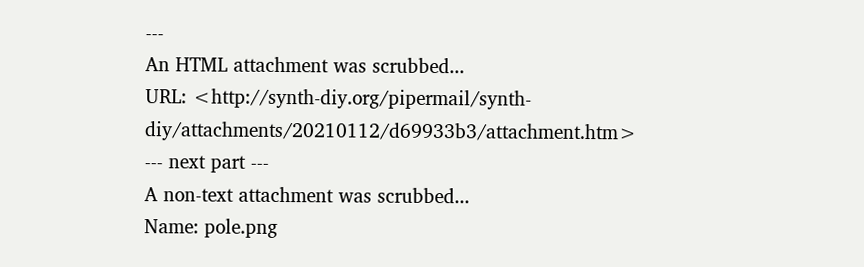---
An HTML attachment was scrubbed...
URL: <http://synth-diy.org/pipermail/synth-diy/attachments/20210112/d69933b3/attachment.htm>
--- next part ---
A non-text attachment was scrubbed...
Name: pole.png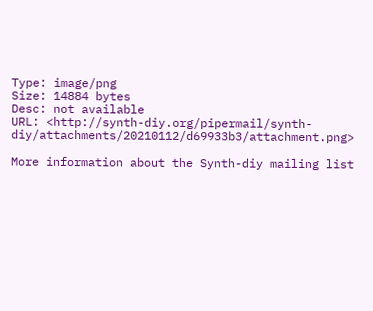Type: image/png
Size: 14884 bytes
Desc: not available
URL: <http://synth-diy.org/pipermail/synth-diy/attachments/20210112/d69933b3/attachment.png>

More information about the Synth-diy mailing list